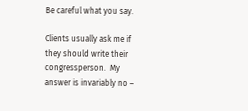Be careful what you say.

Clients usually ask me if they should write their congressperson.  My answer is invariably no –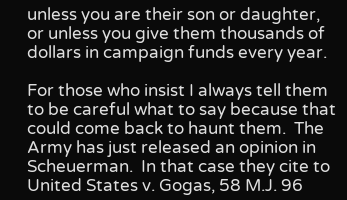unless you are their son or daughter, or unless you give them thousands of dollars in campaign funds every year.

For those who insist I always tell them to be careful what to say because that could come back to haunt them.  The Army has just released an opinion in Scheuerman.  In that case they cite to United States v. Gogas, 58 M.J. 96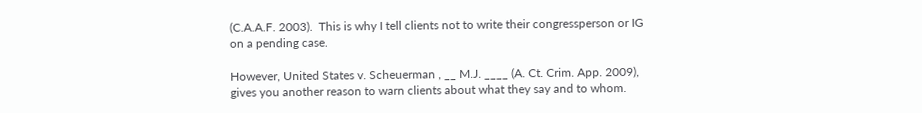(C.A.A.F. 2003).  This is why I tell clients not to write their congressperson or IG on a pending case.

However, United States v. Scheuerman , __ M.J. ____ (A. Ct. Crim. App. 2009), gives you another reason to warn clients about what they say and to whom.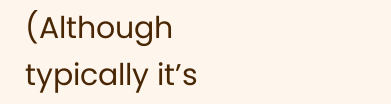(Although typically it’s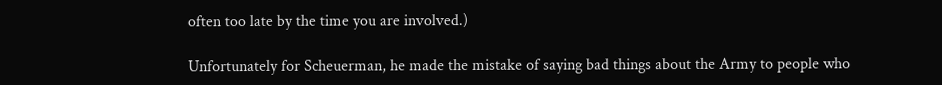often too late by the time you are involved.)

Unfortunately for Scheuerman, he made the mistake of saying bad things about the Army to people who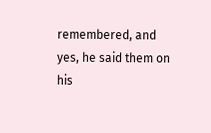remembered, and yes, he said them on his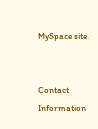MySpace site.


Contact Information